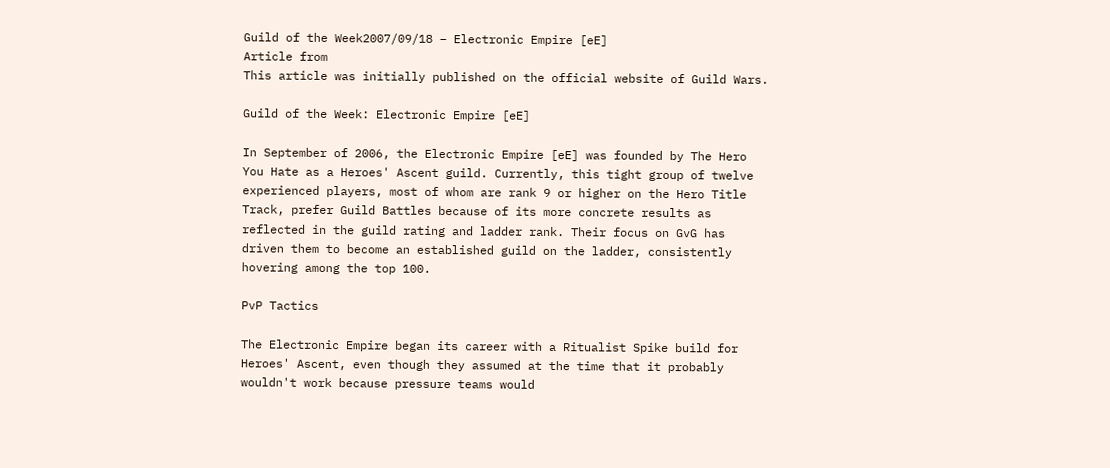Guild of the Week2007/09/18 – Electronic Empire [eE]
Article from
This article was initially published on the official website of Guild Wars.

Guild of the Week: Electronic Empire [eE]

In September of 2006, the Electronic Empire [eE] was founded by The Hero You Hate as a Heroes' Ascent guild. Currently, this tight group of twelve experienced players, most of whom are rank 9 or higher on the Hero Title Track, prefer Guild Battles because of its more concrete results as reflected in the guild rating and ladder rank. Their focus on GvG has driven them to become an established guild on the ladder, consistently hovering among the top 100.

PvP Tactics

The Electronic Empire began its career with a Ritualist Spike build for Heroes' Ascent, even though they assumed at the time that it probably wouldn't work because pressure teams would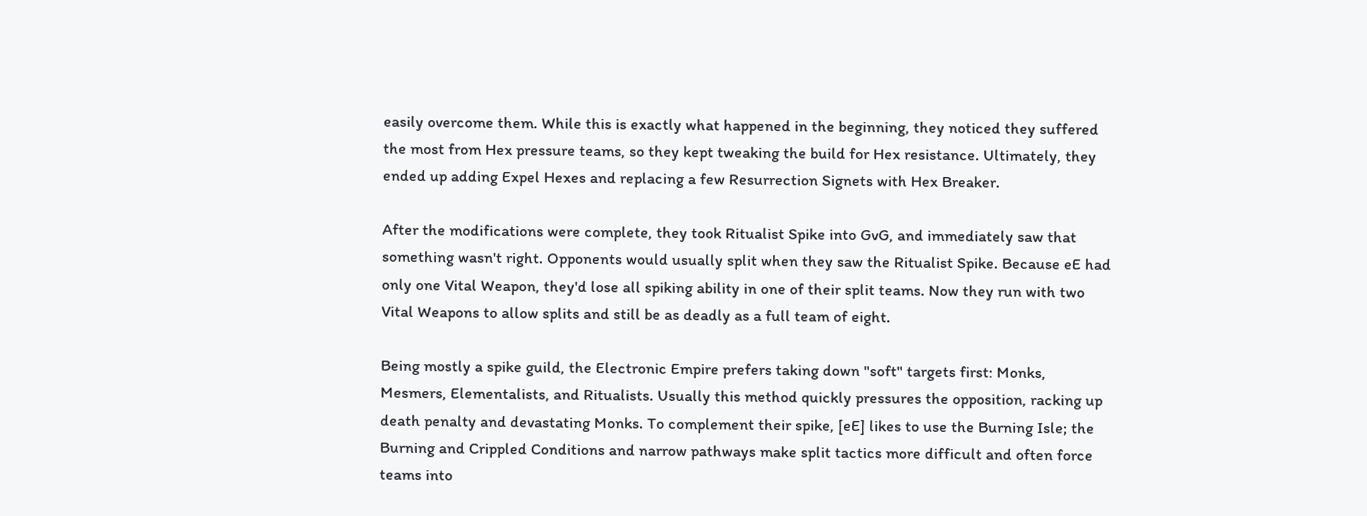easily overcome them. While this is exactly what happened in the beginning, they noticed they suffered the most from Hex pressure teams, so they kept tweaking the build for Hex resistance. Ultimately, they ended up adding Expel Hexes and replacing a few Resurrection Signets with Hex Breaker.

After the modifications were complete, they took Ritualist Spike into GvG, and immediately saw that something wasn't right. Opponents would usually split when they saw the Ritualist Spike. Because eE had only one Vital Weapon, they'd lose all spiking ability in one of their split teams. Now they run with two Vital Weapons to allow splits and still be as deadly as a full team of eight.

Being mostly a spike guild, the Electronic Empire prefers taking down "soft" targets first: Monks, Mesmers, Elementalists, and Ritualists. Usually this method quickly pressures the opposition, racking up death penalty and devastating Monks. To complement their spike, [eE] likes to use the Burning Isle; the Burning and Crippled Conditions and narrow pathways make split tactics more difficult and often force teams into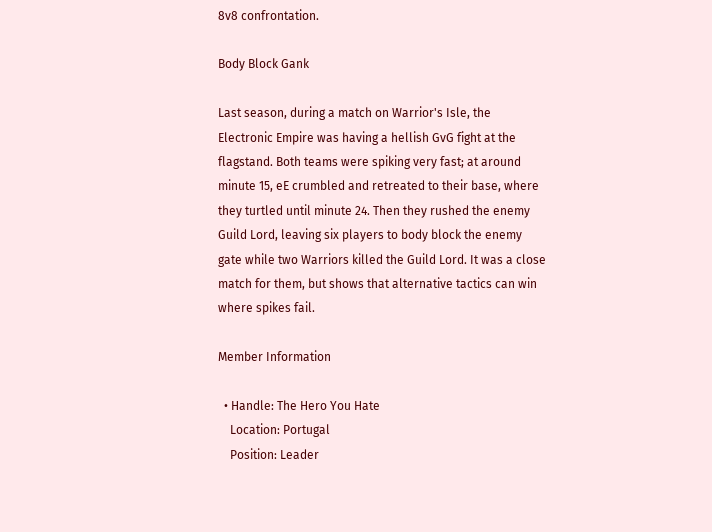8v8 confrontation.

Body Block Gank

Last season, during a match on Warrior's Isle, the Electronic Empire was having a hellish GvG fight at the flagstand. Both teams were spiking very fast; at around minute 15, eE crumbled and retreated to their base, where they turtled until minute 24. Then they rushed the enemy Guild Lord, leaving six players to body block the enemy gate while two Warriors killed the Guild Lord. It was a close match for them, but shows that alternative tactics can win where spikes fail.

Member Information

  • Handle: The Hero You Hate
    Location: Portugal
    Position: Leader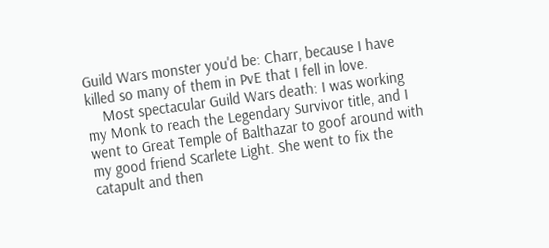Guild Wars monster you'd be: Charr, because I have killed so many of them in PvE that I fell in love.
    Most spectacular Guild Wars death: I was working my Monk to reach the Legendary Survivor title, and I went to Great Temple of Balthazar to goof around with my good friend Scarlete Light. She went to fix the catapult and then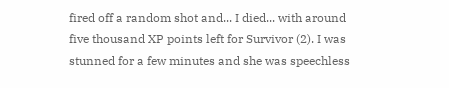fired off a random shot and... I died... with around five thousand XP points left for Survivor (2). I was stunned for a few minutes and she was speechless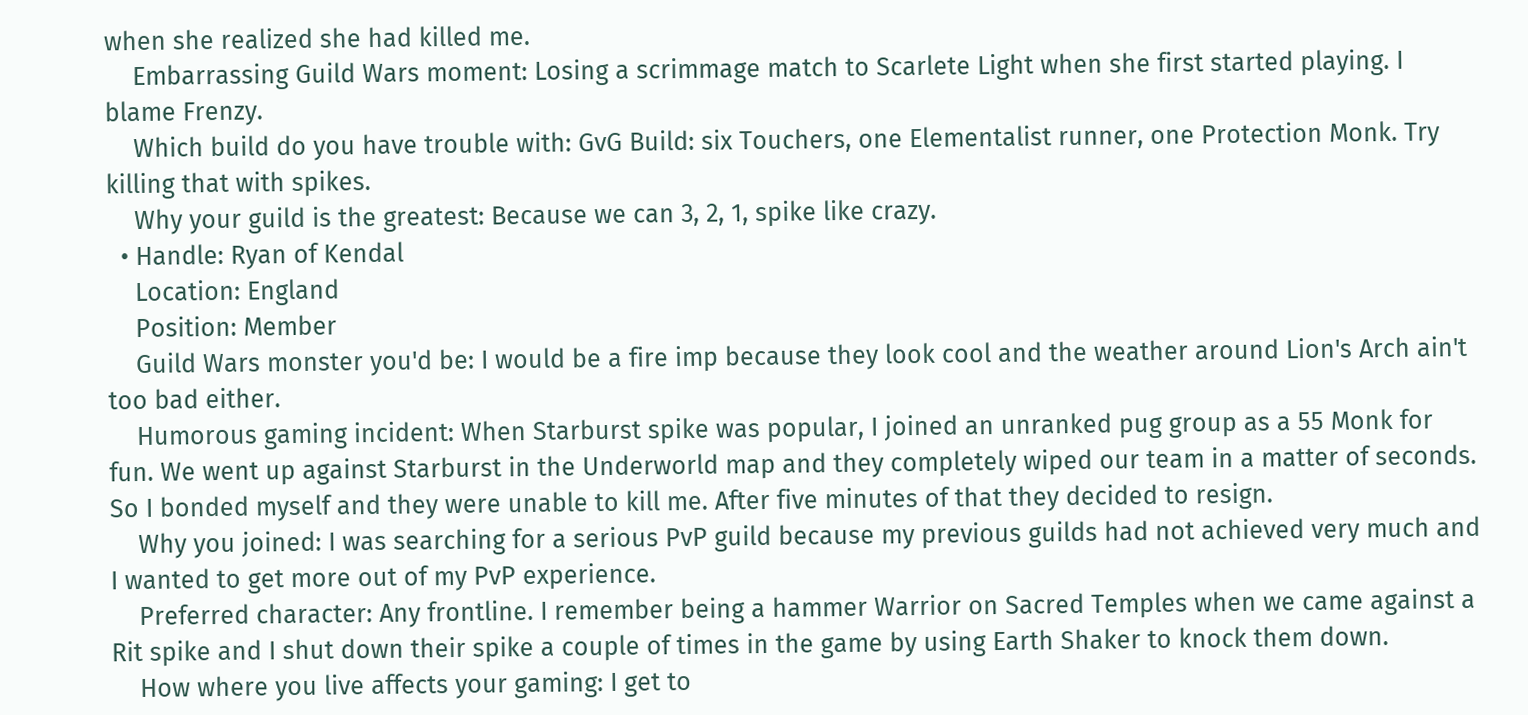when she realized she had killed me.
    Embarrassing Guild Wars moment: Losing a scrimmage match to Scarlete Light when she first started playing. I blame Frenzy.
    Which build do you have trouble with: GvG Build: six Touchers, one Elementalist runner, one Protection Monk. Try killing that with spikes.
    Why your guild is the greatest: Because we can 3, 2, 1, spike like crazy.
  • Handle: Ryan of Kendal
    Location: England
    Position: Member
    Guild Wars monster you'd be: I would be a fire imp because they look cool and the weather around Lion's Arch ain't too bad either.
    Humorous gaming incident: When Starburst spike was popular, I joined an unranked pug group as a 55 Monk for fun. We went up against Starburst in the Underworld map and they completely wiped our team in a matter of seconds. So I bonded myself and they were unable to kill me. After five minutes of that they decided to resign.
    Why you joined: I was searching for a serious PvP guild because my previous guilds had not achieved very much and I wanted to get more out of my PvP experience.
    Preferred character: Any frontline. I remember being a hammer Warrior on Sacred Temples when we came against a Rit spike and I shut down their spike a couple of times in the game by using Earth Shaker to knock them down.
    How where you live affects your gaming: I get to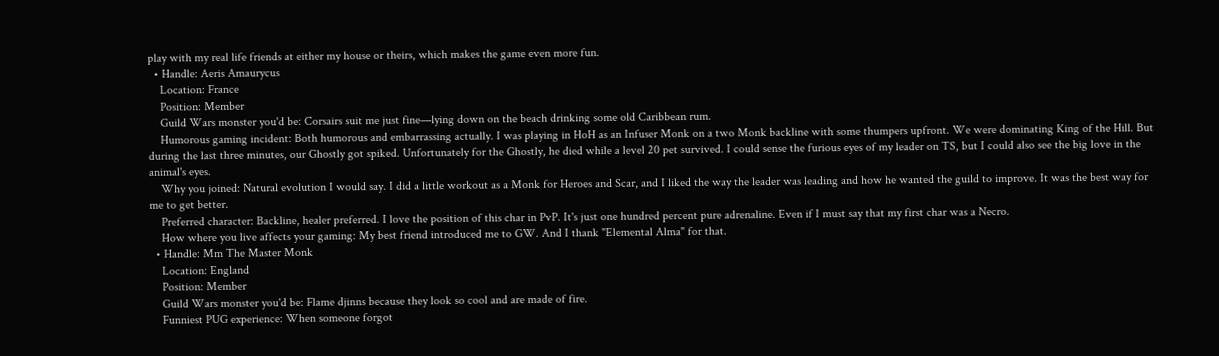play with my real life friends at either my house or theirs, which makes the game even more fun.
  • Handle: Aeris Amaurycus
    Location: France
    Position: Member
    Guild Wars monster you'd be: Corsairs suit me just fine—lying down on the beach drinking some old Caribbean rum.
    Humorous gaming incident: Both humorous and embarrassing actually. I was playing in HoH as an Infuser Monk on a two Monk backline with some thumpers upfront. We were dominating King of the Hill. But during the last three minutes, our Ghostly got spiked. Unfortunately for the Ghostly, he died while a level 20 pet survived. I could sense the furious eyes of my leader on TS, but I could also see the big love in the animal's eyes.
    Why you joined: Natural evolution I would say. I did a little workout as a Monk for Heroes and Scar, and I liked the way the leader was leading and how he wanted the guild to improve. It was the best way for me to get better.
    Preferred character: Backline, healer preferred. I love the position of this char in PvP. It's just one hundred percent pure adrenaline. Even if I must say that my first char was a Necro.
    How where you live affects your gaming: My best friend introduced me to GW. And I thank "Elemental Alma" for that.
  • Handle: Mm The Master Monk
    Location: England
    Position: Member
    Guild Wars monster you'd be: Flame djinns because they look so cool and are made of fire.
    Funniest PUG experience: When someone forgot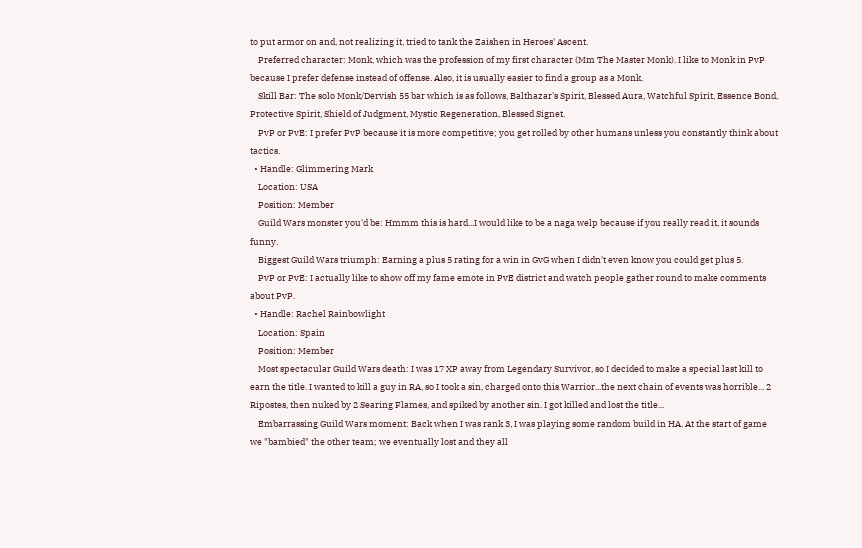to put armor on and, not realizing it, tried to tank the Zaishen in Heroes' Ascent.
    Preferred character: Monk, which was the profession of my first character (Mm The Master Monk). I like to Monk in PvP because I prefer defense instead of offense. Also, it is usually easier to find a group as a Monk.
    Skill Bar: The solo Monk/Dervish 55 bar which is as follows, Balthazar's Spirit, Blessed Aura, Watchful Spirit, Essence Bond, Protective Spirit, Shield of Judgment, Mystic Regeneration, Blessed Signet.
    PvP or PvE: I prefer PvP because it is more competitive; you get rolled by other humans unless you constantly think about tactics.
  • Handle: Glimmering Mark
    Location: USA
    Position: Member
    Guild Wars monster you'd be: Hmmm this is hard...I would like to be a naga welp because if you really read it, it sounds funny.
    Biggest Guild Wars triumph: Earning a plus 5 rating for a win in GvG when I didn't even know you could get plus 5.
    PvP or PvE: I actually like to show off my fame emote in PvE district and watch people gather round to make comments about PvP.
  • Handle: Rachel Rainbowlight
    Location: Spain
    Position: Member
    Most spectacular Guild Wars death: I was 17 XP away from Legendary Survivor, so I decided to make a special last kill to earn the title. I wanted to kill a guy in RA, so I took a sin, charged onto this Warrior...the next chain of events was horrible... 2 Ripostes, then nuked by 2 Searing Flames, and spiked by another sin. I got killed and lost the title...
    Embarrassing Guild Wars moment: Back when I was rank 3, I was playing some random build in HA. At the start of game we "bambied" the other team; we eventually lost and they all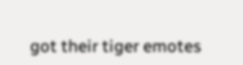got their tiger emotes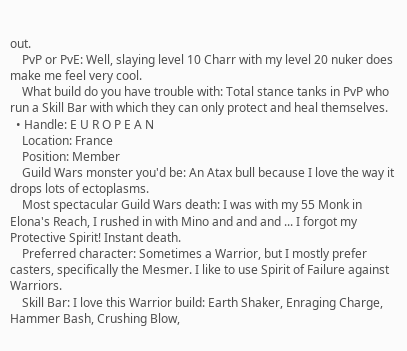out.
    PvP or PvE: Well, slaying level 10 Charr with my level 20 nuker does make me feel very cool.
    What build do you have trouble with: Total stance tanks in PvP who run a Skill Bar with which they can only protect and heal themselves.
  • Handle: E U R O P E A N
    Location: France
    Position: Member
    Guild Wars monster you'd be: An Atax bull because I love the way it drops lots of ectoplasms.
    Most spectacular Guild Wars death: I was with my 55 Monk in Elona's Reach, I rushed in with Mino and and and ... I forgot my Protective Spirit! Instant death.
    Preferred character: Sometimes a Warrior, but I mostly prefer casters, specifically the Mesmer. I like to use Spirit of Failure against Warriors.
    Skill Bar: I love this Warrior build: Earth Shaker, Enraging Charge, Hammer Bash, Crushing Blow,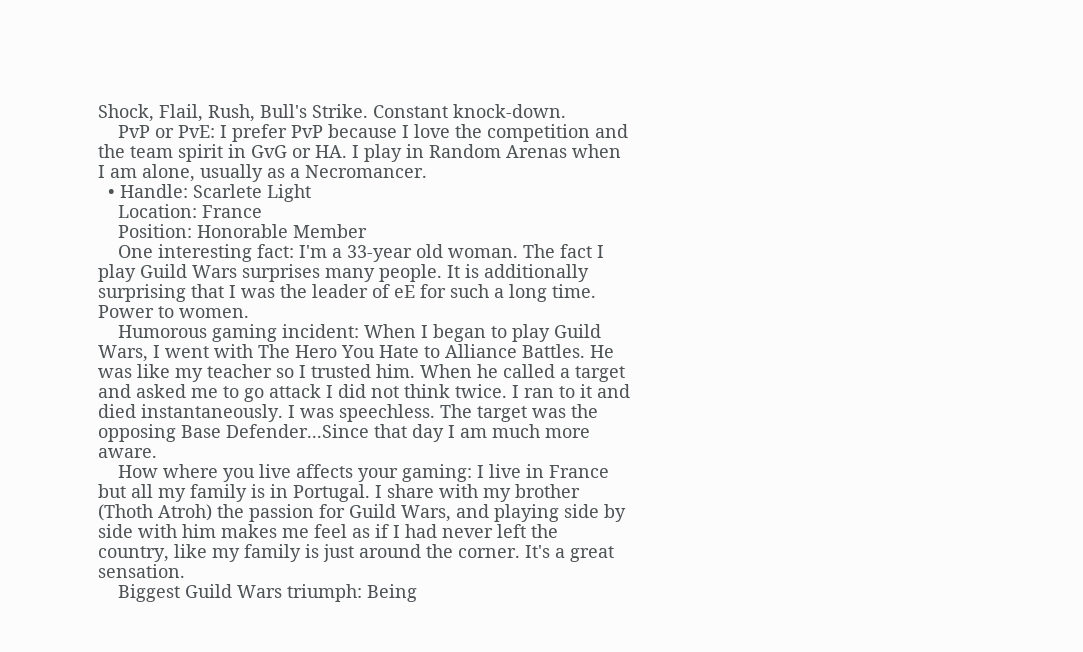Shock, Flail, Rush, Bull's Strike. Constant knock-down.
    PvP or PvE: I prefer PvP because I love the competition and the team spirit in GvG or HA. I play in Random Arenas when I am alone, usually as a Necromancer.
  • Handle: Scarlete Light
    Location: France
    Position: Honorable Member
    One interesting fact: I'm a 33-year old woman. The fact I play Guild Wars surprises many people. It is additionally surprising that I was the leader of eE for such a long time. Power to women.
    Humorous gaming incident: When I began to play Guild Wars, I went with The Hero You Hate to Alliance Battles. He was like my teacher so I trusted him. When he called a target and asked me to go attack I did not think twice. I ran to it and died instantaneously. I was speechless. The target was the opposing Base Defender...Since that day I am much more aware.
    How where you live affects your gaming: I live in France but all my family is in Portugal. I share with my brother (Thoth Atroh) the passion for Guild Wars, and playing side by side with him makes me feel as if I had never left the country, like my family is just around the corner. It's a great sensation.
    Biggest Guild Wars triumph: Being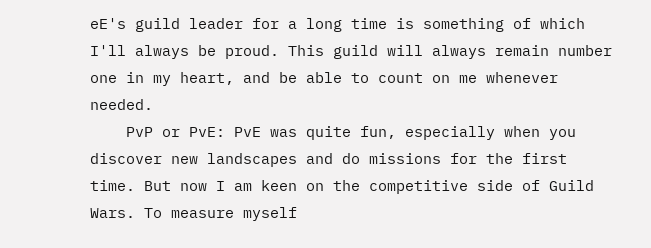eE's guild leader for a long time is something of which I'll always be proud. This guild will always remain number one in my heart, and be able to count on me whenever needed.
    PvP or PvE: PvE was quite fun, especially when you discover new landscapes and do missions for the first time. But now I am keen on the competitive side of Guild Wars. To measure myself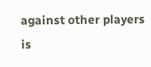against other players is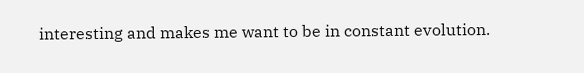interesting and makes me want to be in constant evolution.